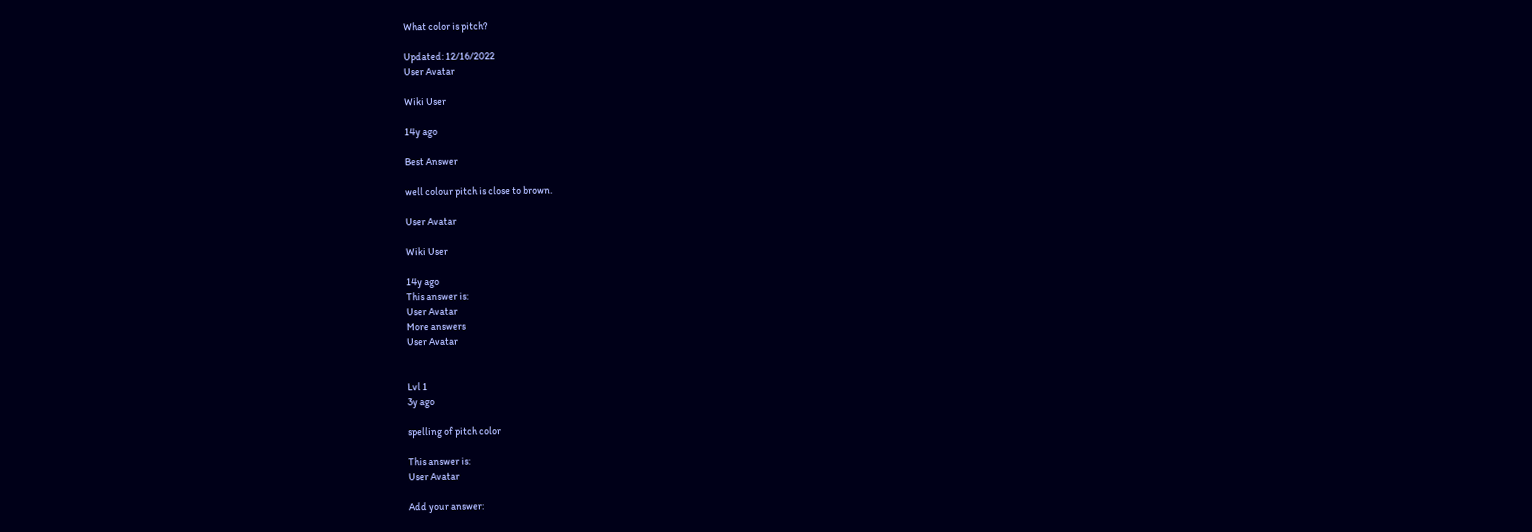What color is pitch?

Updated: 12/16/2022
User Avatar

Wiki User

14y ago

Best Answer

well colour pitch is close to brown.

User Avatar

Wiki User

14y ago
This answer is:
User Avatar
More answers
User Avatar


Lvl 1
3y ago

spelling of pitch color

This answer is:
User Avatar

Add your answer: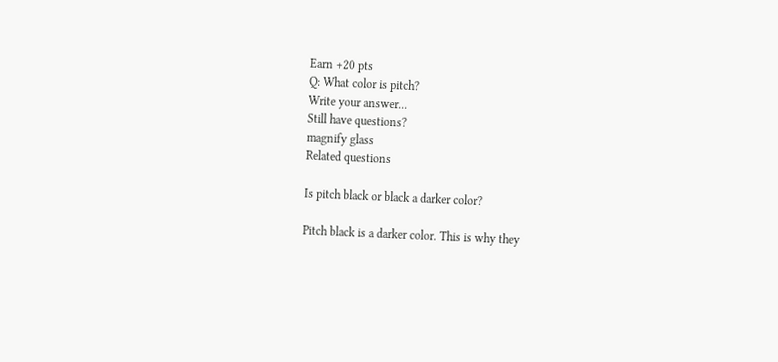Earn +20 pts
Q: What color is pitch?
Write your answer...
Still have questions?
magnify glass
Related questions

Is pitch black or black a darker color?

Pitch black is a darker color. This is why they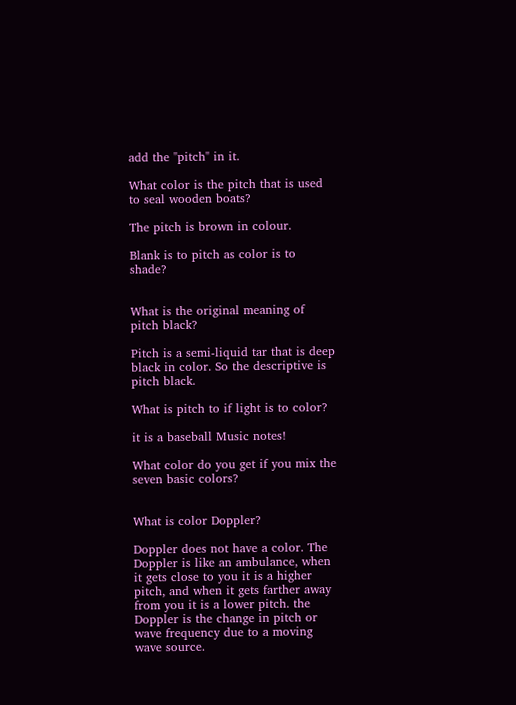add the "pitch" in it.

What color is the pitch that is used to seal wooden boats?

The pitch is brown in colour.

Blank is to pitch as color is to shade?


What is the original meaning of pitch black?

Pitch is a semi-liquid tar that is deep black in color. So the descriptive is pitch black.

What is pitch to if light is to color?

it is a baseball Music notes!

What color do you get if you mix the seven basic colors?


What is color Doppler?

Doppler does not have a color. The Doppler is like an ambulance, when it gets close to you it is a higher pitch, and when it gets farther away from you it is a lower pitch. the Doppler is the change in pitch or wave frequency due to a moving wave source.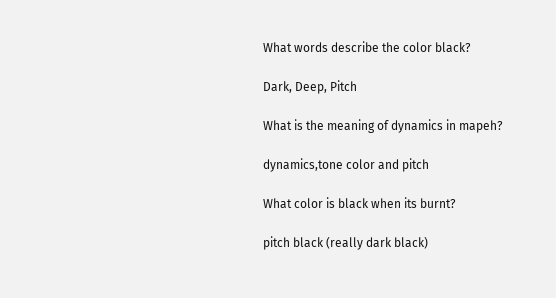What words describe the color black?

Dark, Deep, Pitch

What is the meaning of dynamics in mapeh?

dynamics,tone color and pitch

What color is black when its burnt?

pitch black (really dark black)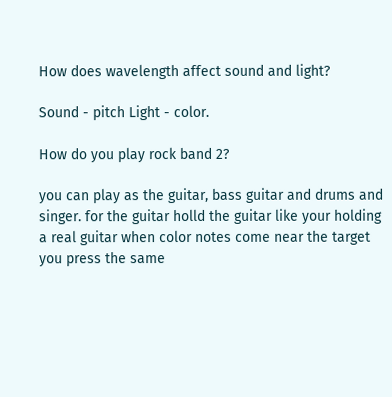How does wavelength affect sound and light?

Sound - pitch Light - color.

How do you play rock band 2?

you can play as the guitar, bass guitar and drums and singer. for the guitar holld the guitar like your holding a real guitar when color notes come near the target you press the same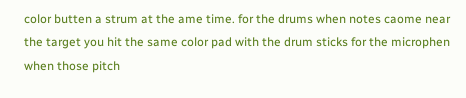color butten a strum at the ame time. for the drums when notes caome near the target you hit the same color pad with the drum sticks for the microphen when those pitch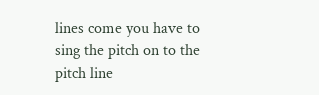lines come you have to sing the pitch on to the pitch line